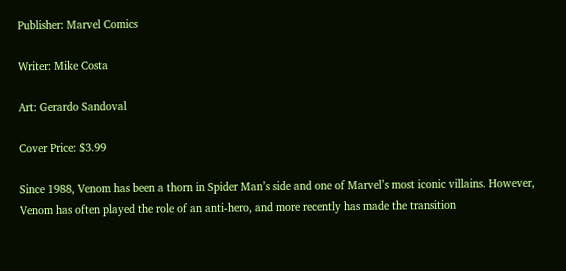Publisher: Marvel Comics

Writer: Mike Costa

Art: Gerardo Sandoval

Cover Price: $3.99

Since 1988, Venom has been a thorn in Spider Man’s side and one of Marvel’s most iconic villains. However, Venom has often played the role of an anti-hero, and more recently has made the transition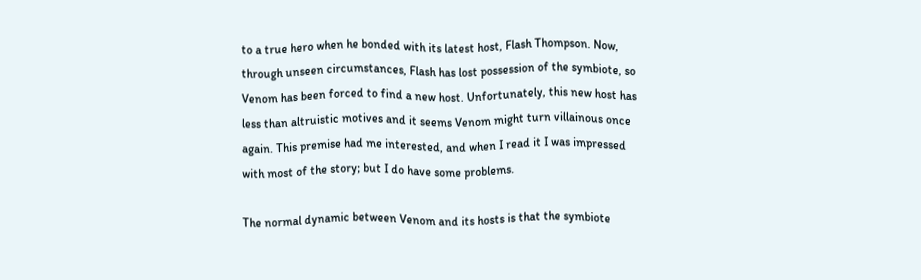to a true hero when he bonded with its latest host, Flash Thompson. Now, through unseen circumstances, Flash has lost possession of the symbiote, so Venom has been forced to find a new host. Unfortunately, this new host has less than altruistic motives and it seems Venom might turn villainous once again. This premise had me interested, and when I read it I was impressed with most of the story; but I do have some problems.

The normal dynamic between Venom and its hosts is that the symbiote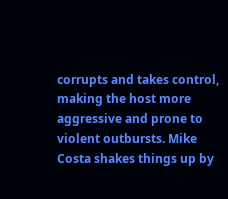corrupts and takes control, making the host more aggressive and prone to violent outbursts. Mike Costa shakes things up by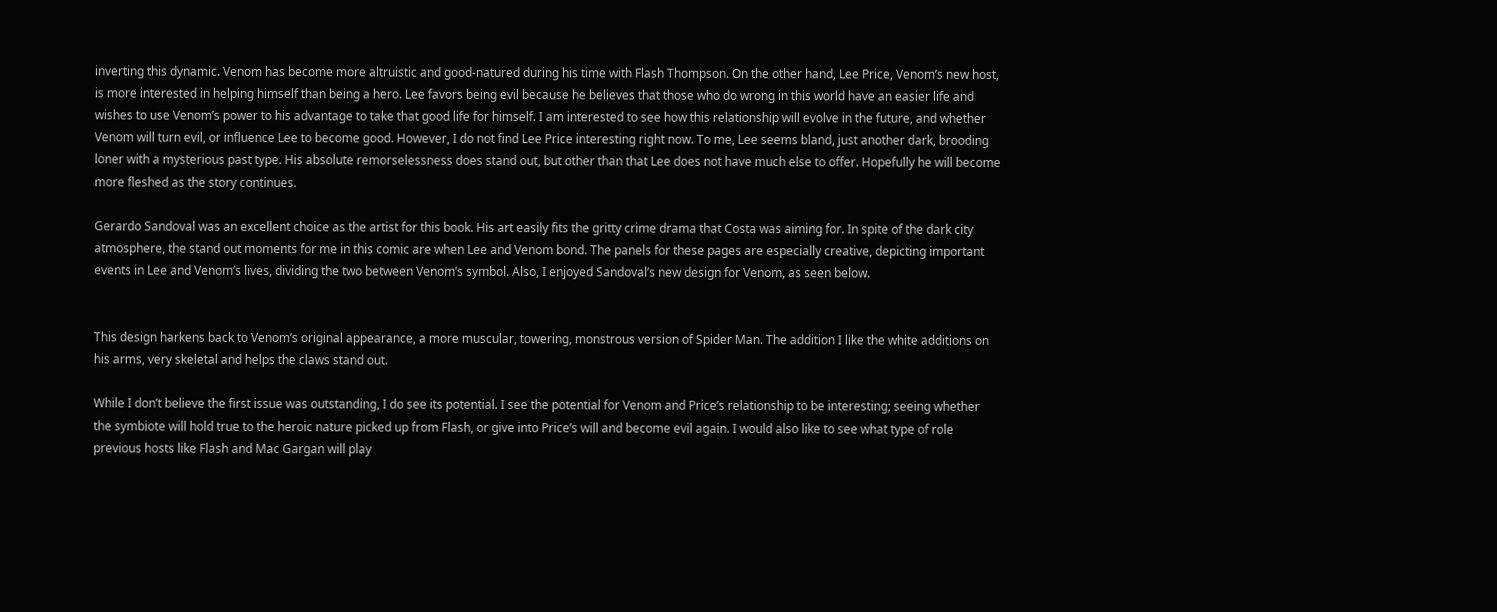inverting this dynamic. Venom has become more altruistic and good-natured during his time with Flash Thompson. On the other hand, Lee Price, Venom’s new host, is more interested in helping himself than being a hero. Lee favors being evil because he believes that those who do wrong in this world have an easier life and wishes to use Venom’s power to his advantage to take that good life for himself. I am interested to see how this relationship will evolve in the future, and whether Venom will turn evil, or influence Lee to become good. However, I do not find Lee Price interesting right now. To me, Lee seems bland, just another dark, brooding loner with a mysterious past type. His absolute remorselessness does stand out, but other than that Lee does not have much else to offer. Hopefully he will become more fleshed as the story continues.

Gerardo Sandoval was an excellent choice as the artist for this book. His art easily fits the gritty crime drama that Costa was aiming for. In spite of the dark city atmosphere, the stand out moments for me in this comic are when Lee and Venom bond. The panels for these pages are especially creative, depicting important events in Lee and Venom’s lives, dividing the two between Venom’s symbol. Also, I enjoyed Sandoval’s new design for Venom, as seen below.


This design harkens back to Venom’s original appearance, a more muscular, towering, monstrous version of Spider Man. The addition I like the white additions on his arms, very skeletal and helps the claws stand out.

While I don’t believe the first issue was outstanding, I do see its potential. I see the potential for Venom and Price’s relationship to be interesting; seeing whether the symbiote will hold true to the heroic nature picked up from Flash, or give into Price’s will and become evil again. I would also like to see what type of role previous hosts like Flash and Mac Gargan will play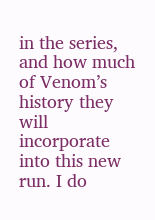in the series, and how much of Venom’s history they will incorporate into this new run. I do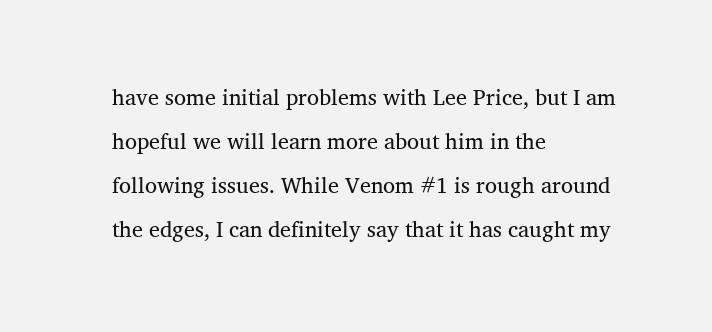have some initial problems with Lee Price, but I am hopeful we will learn more about him in the following issues. While Venom #1 is rough around the edges, I can definitely say that it has caught my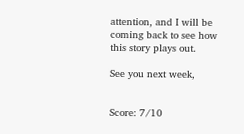attention, and I will be coming back to see how this story plays out.

See you next week,


Score: 7/10